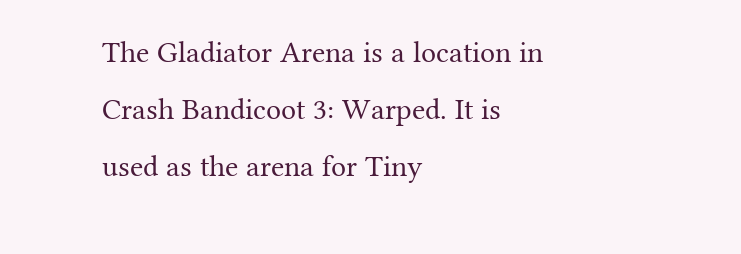The Gladiator Arena is a location in Crash Bandicoot 3: Warped. It is used as the arena for Tiny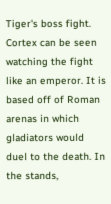Tiger's boss fight. Cortex can be seen watching the fight like an emperor. It is based off of Roman arenas in which gladiators would duel to the death. In the stands,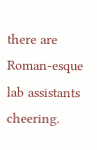there are Roman-esque lab assistants cheering.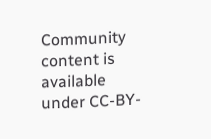Community content is available under CC-BY-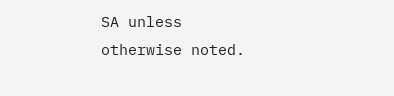SA unless otherwise noted.